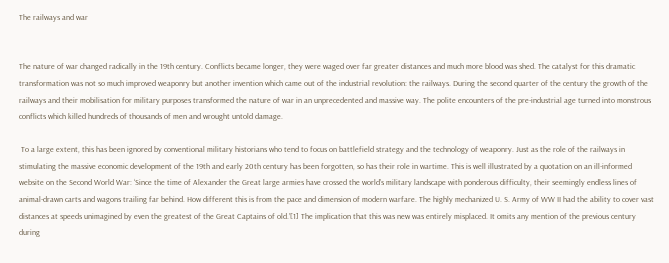The railways and war


The nature of war changed radically in the 19th century. Conflicts became longer, they were waged over far greater distances and much more blood was shed. The catalyst for this dramatic transformation was not so much improved weaponry but another invention which came out of the industrial revolution: the railways. During the second quarter of the century the growth of the railways and their mobilisation for military purposes transformed the nature of war in an unprecedented and massive way. The polite encounters of the pre-industrial age turned into monstrous conflicts which killed hundreds of thousands of men and wrought untold damage.

 To a large extent, this has been ignored by conventional military historians who tend to focus on battlefield strategy and the technology of weaponry. Just as the role of the railways in stimulating the massive economic development of the 19th and early 20th century has been forgotten, so has their role in wartime. This is well illustrated by a quotation on an ill-informed website on the Second World War: ‘Since the time of Alexander the Great large armies have crossed the world’s military landscape with ponderous difficulty, their seemingly endless lines of animal-drawn carts and wagons trailing far behind. How different this is from the pace and dimension of modern warfare. The highly mechanized U. S. Army of WW II had the ability to cover vast distances at speeds unimagined by even the greatest of the Great Captains of old.’[1] The implication that this was new was entirely misplaced. It omits any mention of the previous century during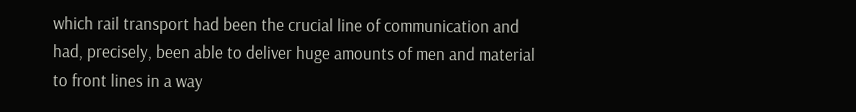which rail transport had been the crucial line of communication and had, precisely, been able to deliver huge amounts of men and material to front lines in a way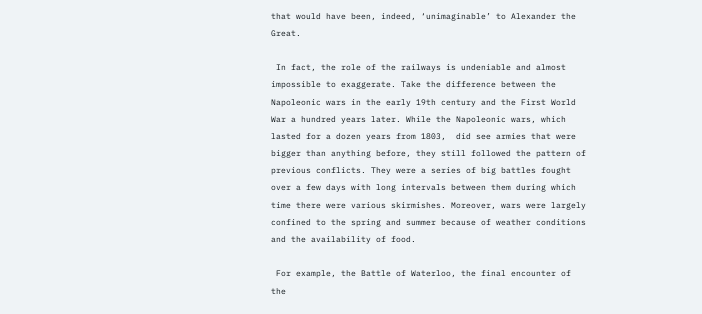that would have been, indeed, ‘unimaginable’ to Alexander the Great.

 In fact, the role of the railways is undeniable and almost impossible to exaggerate. Take the difference between the Napoleonic wars in the early 19th century and the First World War a hundred years later. While the Napoleonic wars, which lasted for a dozen years from 1803,  did see armies that were bigger than anything before, they still followed the pattern of previous conflicts. They were a series of big battles fought over a few days with long intervals between them during which time there were various skirmishes. Moreover, wars were largely confined to the spring and summer because of weather conditions and the availability of food.

 For example, the Battle of Waterloo, the final encounter of the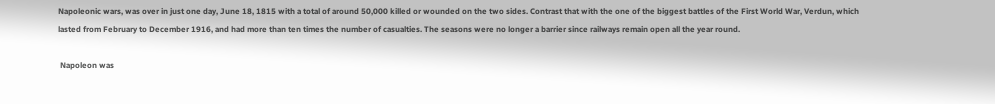Napoleonic wars, was over in just one day, June 18, 1815 with a total of around 50,000 killed or wounded on the two sides. Contrast that with the one of the biggest battles of the First World War, Verdun, which lasted from February to December 1916, and had more than ten times the number of casualties. The seasons were no longer a barrier since railways remain open all the year round.

 Napoleon was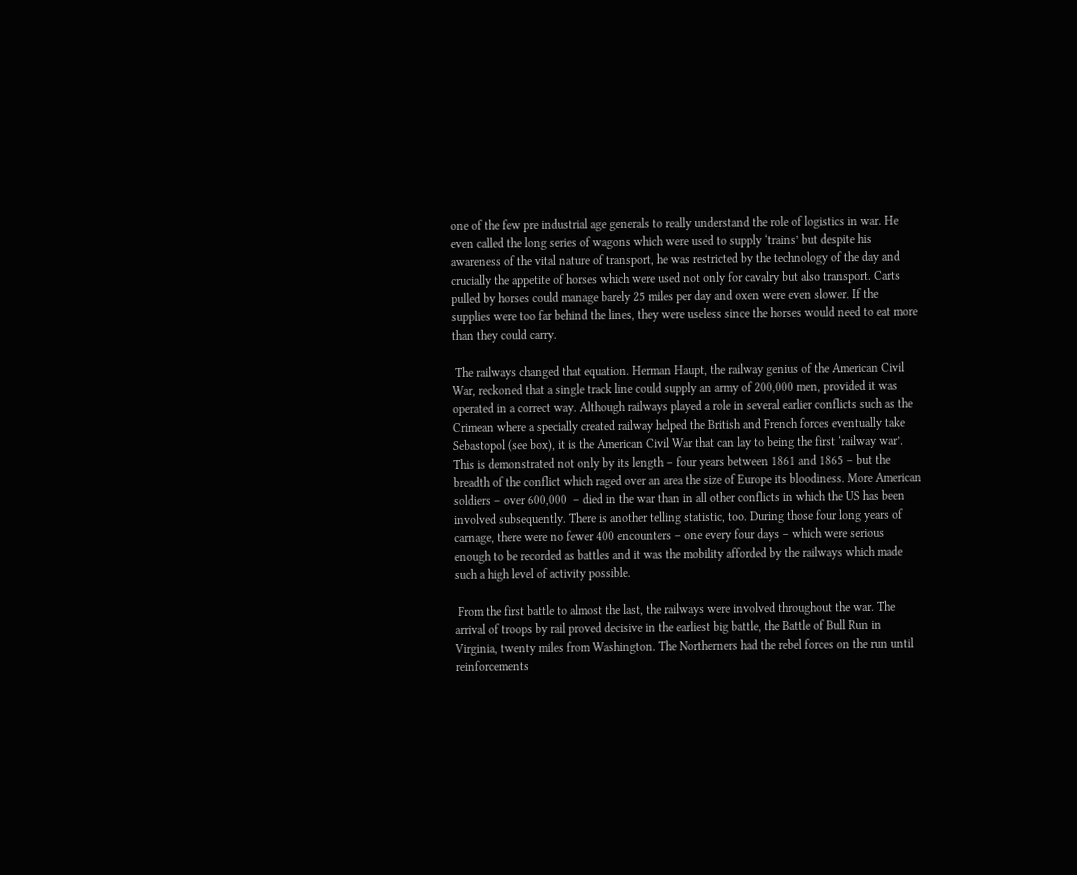one of the few pre industrial age generals to really understand the role of logistics in war. He even called the long series of wagons which were used to supply ‘trains’ but despite his awareness of the vital nature of transport, he was restricted by the technology of the day and crucially the appetite of horses which were used not only for cavalry but also transport. Carts pulled by horses could manage barely 25 miles per day and oxen were even slower. If the supplies were too far behind the lines, they were useless since the horses would need to eat more than they could carry.

 The railways changed that equation. Herman Haupt, the railway genius of the American Civil War, reckoned that a single track line could supply an army of 200,000 men, provided it was operated in a correct way. Although railways played a role in several earlier conflicts such as the Crimean where a specially created railway helped the British and French forces eventually take Sebastopol (see box), it is the American Civil War that can lay to being the first ‘railway war’. This is demonstrated not only by its length – four years between 1861 and 1865 – but the breadth of the conflict which raged over an area the size of Europe its bloodiness. More American soldiers – over 600,000  – died in the war than in all other conflicts in which the US has been involved subsequently. There is another telling statistic, too. During those four long years of carnage, there were no fewer 400 encounters – one every four days – which were serious enough to be recorded as battles and it was the mobility afforded by the railways which made such a high level of activity possible.

 From the first battle to almost the last, the railways were involved throughout the war. The arrival of troops by rail proved decisive in the earliest big battle, the Battle of Bull Run in Virginia, twenty miles from Washington. The Northerners had the rebel forces on the run until reinforcements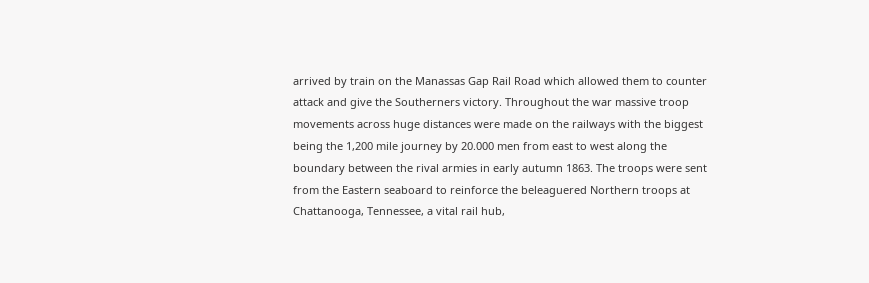arrived by train on the Manassas Gap Rail Road which allowed them to counter attack and give the Southerners victory. Throughout the war massive troop movements across huge distances were made on the railways with the biggest being the 1,200 mile journey by 20.000 men from east to west along the boundary between the rival armies in early autumn 1863. The troops were sent from the Eastern seaboard to reinforce the beleaguered Northern troops at Chattanooga, Tennessee, a vital rail hub,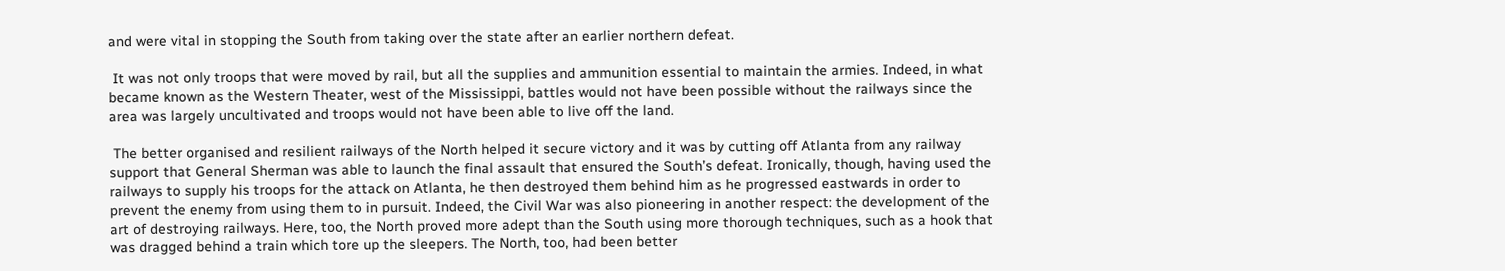and were vital in stopping the South from taking over the state after an earlier northern defeat.

 It was not only troops that were moved by rail, but all the supplies and ammunition essential to maintain the armies. Indeed, in what became known as the Western Theater, west of the Mississippi, battles would not have been possible without the railways since the area was largely uncultivated and troops would not have been able to live off the land.

 The better organised and resilient railways of the North helped it secure victory and it was by cutting off Atlanta from any railway support that General Sherman was able to launch the final assault that ensured the South’s defeat. Ironically, though, having used the railways to supply his troops for the attack on Atlanta, he then destroyed them behind him as he progressed eastwards in order to prevent the enemy from using them to in pursuit. Indeed, the Civil War was also pioneering in another respect: the development of the art of destroying railways. Here, too, the North proved more adept than the South using more thorough techniques, such as a hook that was dragged behind a train which tore up the sleepers. The North, too, had been better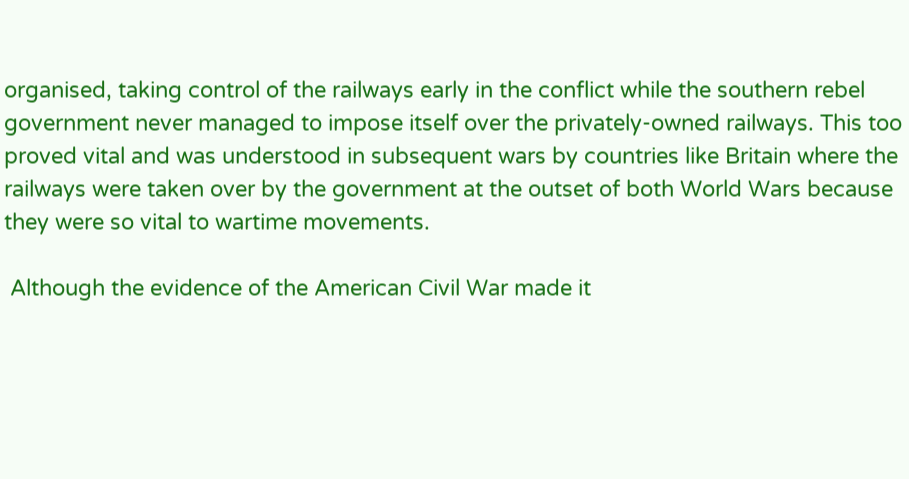organised, taking control of the railways early in the conflict while the southern rebel government never managed to impose itself over the privately-owned railways. This too proved vital and was understood in subsequent wars by countries like Britain where the railways were taken over by the government at the outset of both World Wars because they were so vital to wartime movements.

 Although the evidence of the American Civil War made it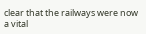clear that the railways were now a vital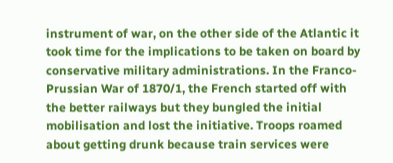instrument of war, on the other side of the Atlantic it took time for the implications to be taken on board by conservative military administrations. In the Franco-Prussian War of 1870/1, the French started off with the better railways but they bungled the initial mobilisation and lost the initiative. Troops roamed about getting drunk because train services were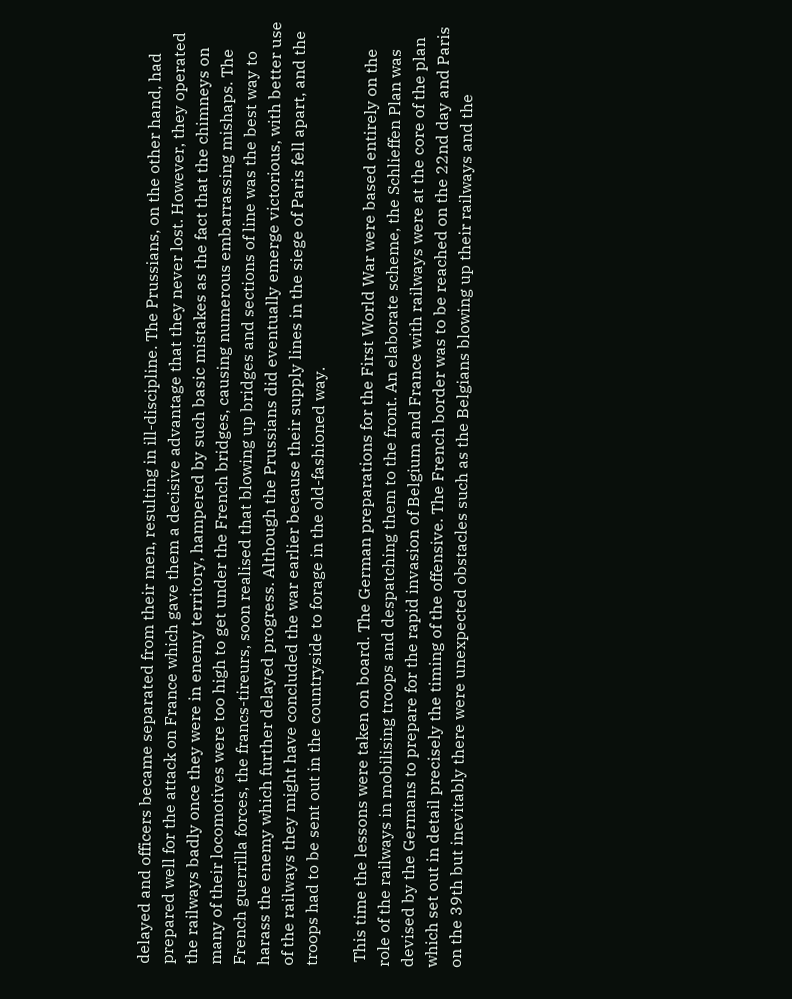delayed and officers became separated from their men, resulting in ill-discipline. The Prussians, on the other hand, had prepared well for the attack on France which gave them a decisive advantage that they never lost. However, they operated the railways badly once they were in enemy territory, hampered by such basic mistakes as the fact that the chimneys on many of their locomotives were too high to get under the French bridges, causing numerous embarrassing mishaps. The French guerrilla forces, the francs-tireurs, soon realised that blowing up bridges and sections of line was the best way to harass the enemy which further delayed progress. Although the Prussians did eventually emerge victorious, with better use of the railways they might have concluded the war earlier because their supply lines in the siege of Paris fell apart, and the troops had to be sent out in the countryside to forage in the old-fashioned way.

 This time the lessons were taken on board. The German preparations for the First World War were based entirely on the role of the railways in mobilising troops and despatching them to the front. An elaborate scheme, the Schlieffen Plan was devised by the Germans to prepare for the rapid invasion of Belgium and France with railways were at the core of the plan which set out in detail precisely the timing of the offensive. The French border was to be reached on the 22nd day and Paris on the 39th but inevitably there were unexpected obstacles such as the Belgians blowing up their railways and the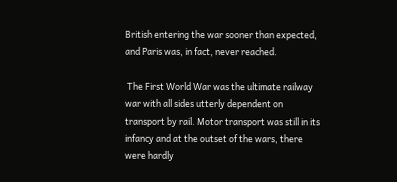British entering the war sooner than expected, and Paris was, in fact, never reached.

 The First World War was the ultimate railway war with all sides utterly dependent on transport by rail. Motor transport was still in its infancy and at the outset of the wars, there were hardly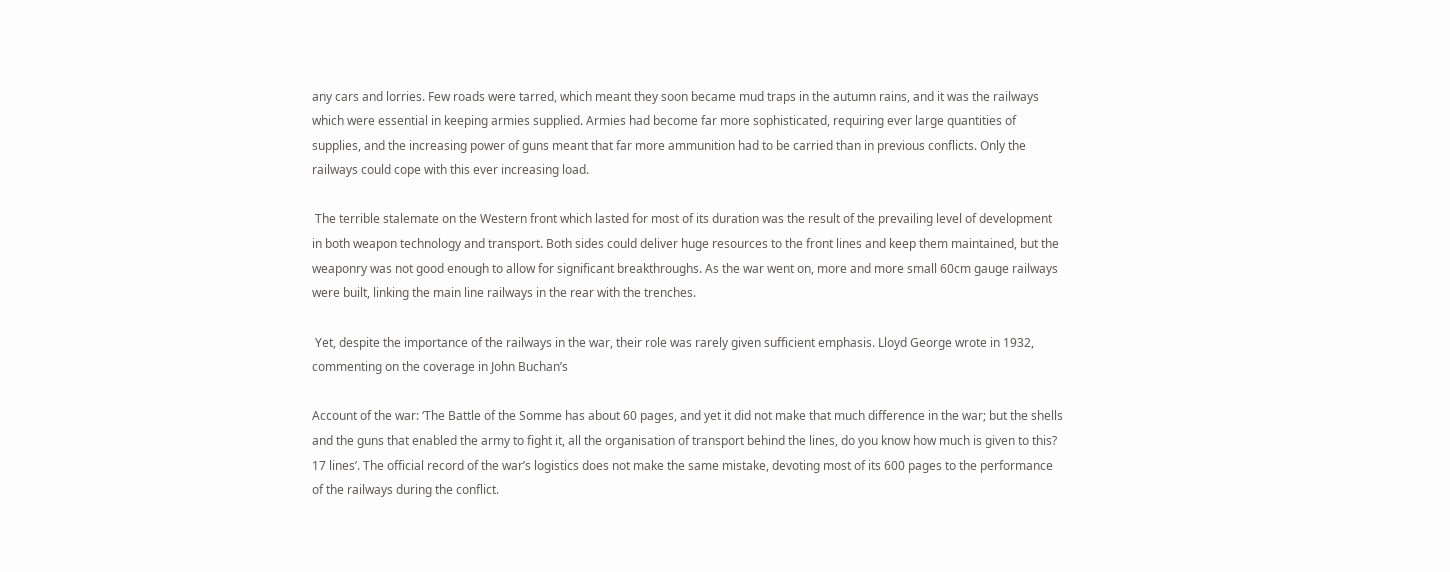any cars and lorries. Few roads were tarred, which meant they soon became mud traps in the autumn rains, and it was the railways which were essential in keeping armies supplied. Armies had become far more sophisticated, requiring ever large quantities of supplies, and the increasing power of guns meant that far more ammunition had to be carried than in previous conflicts. Only the railways could cope with this ever increasing load.

 The terrible stalemate on the Western front which lasted for most of its duration was the result of the prevailing level of development in both weapon technology and transport. Both sides could deliver huge resources to the front lines and keep them maintained, but the weaponry was not good enough to allow for significant breakthroughs. As the war went on, more and more small 60cm gauge railways were built, linking the main line railways in the rear with the trenches.

 Yet, despite the importance of the railways in the war, their role was rarely given sufficient emphasis. Lloyd George wrote in 1932,  commenting on the coverage in John Buchan’s

Account of the war: ‘The Battle of the Somme has about 60 pages, and yet it did not make that much difference in the war; but the shells and the guns that enabled the army to fight it, all the organisation of transport behind the lines, do you know how much is given to this? 17 lines’. The official record of the war’s logistics does not make the same mistake, devoting most of its 600 pages to the performance of the railways during the conflict.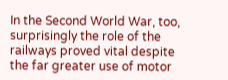In the Second World War, too, surprisingly the role of the railways proved vital despite the far greater use of motor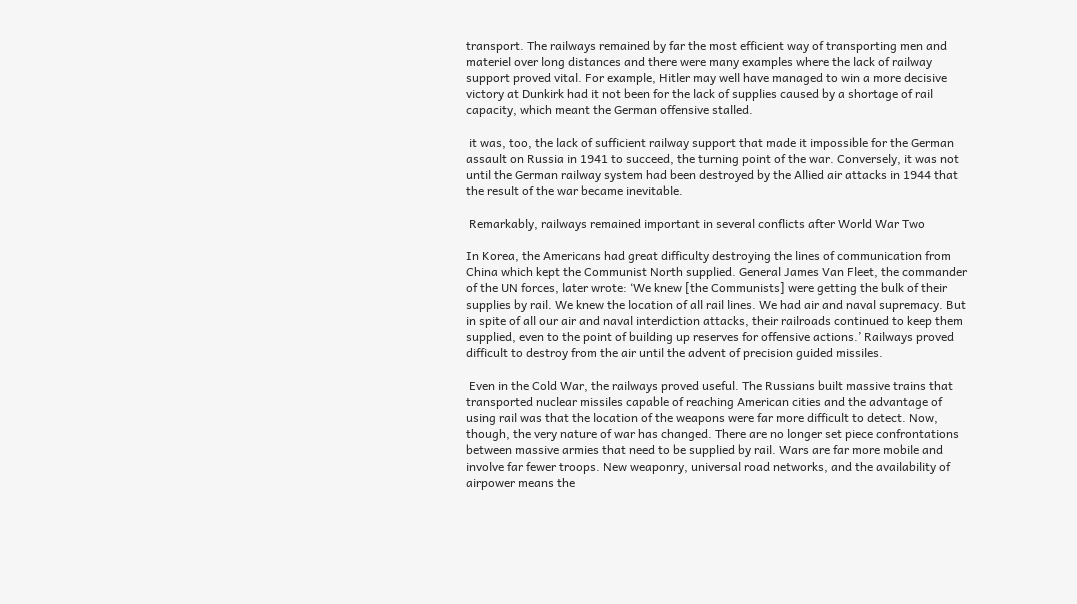transport. The railways remained by far the most efficient way of transporting men and materiel over long distances and there were many examples where the lack of railway support proved vital. For example, Hitler may well have managed to win a more decisive victory at Dunkirk had it not been for the lack of supplies caused by a shortage of rail capacity, which meant the German offensive stalled.

 it was, too, the lack of sufficient railway support that made it impossible for the German assault on Russia in 1941 to succeed, the turning point of the war. Conversely, it was not until the German railway system had been destroyed by the Allied air attacks in 1944 that the result of the war became inevitable.

 Remarkably, railways remained important in several conflicts after World War Two

In Korea, the Americans had great difficulty destroying the lines of communication from China which kept the Communist North supplied. General James Van Fleet, the commander of the UN forces, later wrote: ‘We knew [the Communists] were getting the bulk of their supplies by rail. We knew the location of all rail lines. We had air and naval supremacy. But in spite of all our air and naval interdiction attacks, their railroads continued to keep them supplied, even to the point of building up reserves for offensive actions.’ Railways proved difficult to destroy from the air until the advent of precision guided missiles.

 Even in the Cold War, the railways proved useful. The Russians built massive trains that transported nuclear missiles capable of reaching American cities and the advantage of using rail was that the location of the weapons were far more difficult to detect. Now, though, the very nature of war has changed. There are no longer set piece confrontations between massive armies that need to be supplied by rail. Wars are far more mobile and involve far fewer troops. New weaponry, universal road networks, and the availability of airpower means the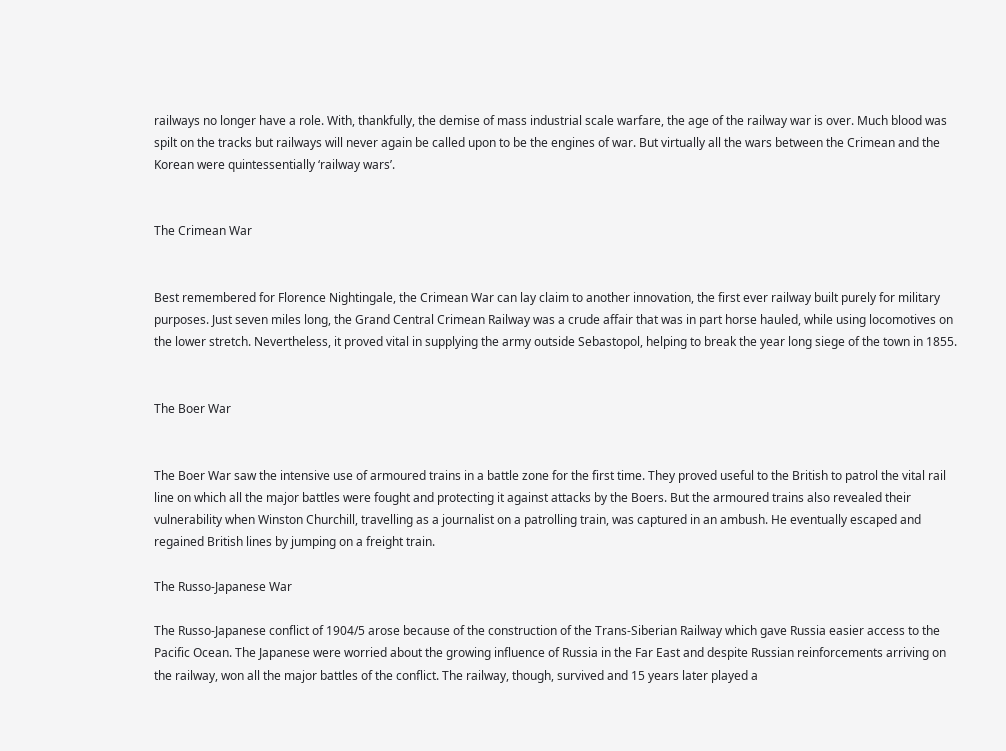railways no longer have a role. With, thankfully, the demise of mass industrial scale warfare, the age of the railway war is over. Much blood was spilt on the tracks but railways will never again be called upon to be the engines of war. But virtually all the wars between the Crimean and the Korean were quintessentially ‘railway wars’.


The Crimean War


Best remembered for Florence Nightingale, the Crimean War can lay claim to another innovation, the first ever railway built purely for military purposes. Just seven miles long, the Grand Central Crimean Railway was a crude affair that was in part horse hauled, while using locomotives on the lower stretch. Nevertheless, it proved vital in supplying the army outside Sebastopol, helping to break the year long siege of the town in 1855.


The Boer War


The Boer War saw the intensive use of armoured trains in a battle zone for the first time. They proved useful to the British to patrol the vital rail line on which all the major battles were fought and protecting it against attacks by the Boers. But the armoured trains also revealed their vulnerability when Winston Churchill, travelling as a journalist on a patrolling train, was captured in an ambush. He eventually escaped and regained British lines by jumping on a freight train.

The Russo-Japanese War

The Russo-Japanese conflict of 1904/5 arose because of the construction of the Trans-Siberian Railway which gave Russia easier access to the Pacific Ocean. The Japanese were worried about the growing influence of Russia in the Far East and despite Russian reinforcements arriving on the railway, won all the major battles of the conflict. The railway, though, survived and 15 years later played a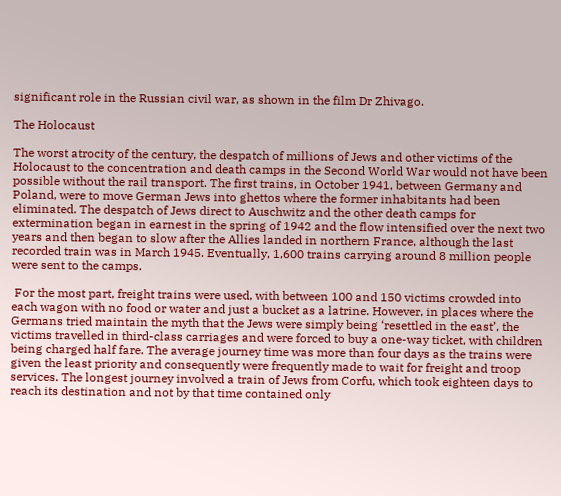significant role in the Russian civil war, as shown in the film Dr Zhivago.

The Holocaust

The worst atrocity of the century, the despatch of millions of Jews and other victims of the Holocaust to the concentration and death camps in the Second World War would not have been possible without the rail transport. The first trains, in October 1941, between Germany and Poland, were to move German Jews into ghettos where the former inhabitants had been eliminated. The despatch of Jews direct to Auschwitz and the other death camps for extermination began in earnest in the spring of 1942 and the flow intensified over the next two years and then began to slow after the Allies landed in northern France, although the last recorded train was in March 1945. Eventually, 1,600 trains carrying around 8 million people were sent to the camps.

 For the most part, freight trains were used, with between 100 and 150 victims crowded into each wagon with no food or water and just a bucket as a latrine. However, in places where the Germans tried maintain the myth that the Jews were simply being ‘resettled in the east’, the victims travelled in third-class carriages and were forced to buy a one-way ticket, with children being charged half fare. The average journey time was more than four days as the trains were given the least priority and consequently were frequently made to wait for freight and troop services. The longest journey involved a train of Jews from Corfu, which took eighteen days to reach its destination and not by that time contained only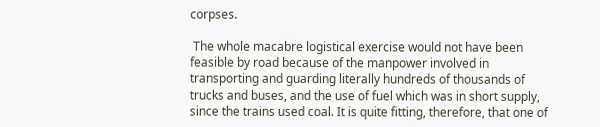corpses.

 The whole macabre logistical exercise would not have been feasible by road because of the manpower involved in transporting and guarding literally hundreds of thousands of trucks and buses, and the use of fuel which was in short supply, since the trains used coal. It is quite fitting, therefore, that one of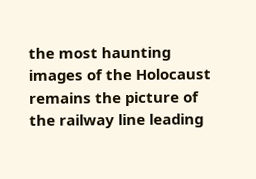the most haunting images of the Holocaust remains the picture of the railway line leading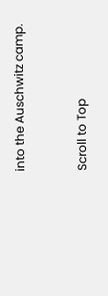into the Auschwitz camp.


Scroll to Top